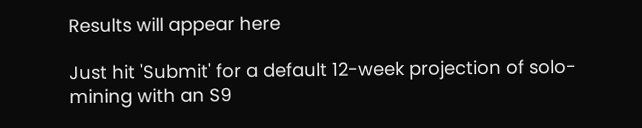Results will appear here

Just hit 'Submit' for a default 12-week projection of solo-mining with an S9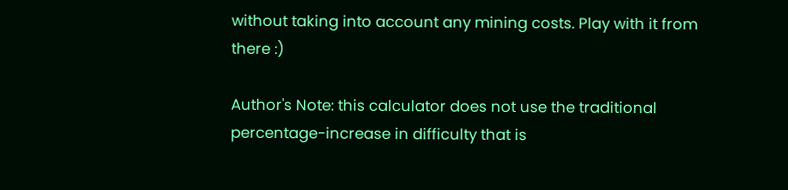without taking into account any mining costs. Play with it from there :)

Author's Note: this calculator does not use the traditional percentage-increase in difficulty that is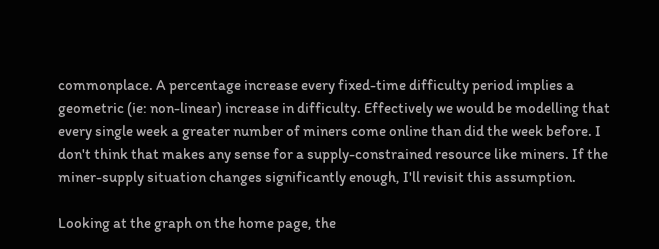commonplace. A percentage increase every fixed-time difficulty period implies a geometric (ie: non-linear) increase in difficulty. Effectively we would be modelling that every single week a greater number of miners come online than did the week before. I don't think that makes any sense for a supply-constrained resource like miners. If the miner-supply situation changes significantly enough, I'll revisit this assumption.

Looking at the graph on the home page, the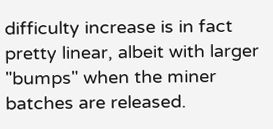difficulty increase is in fact pretty linear, albeit with larger "bumps" when the miner batches are released.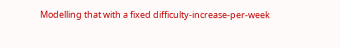Modelling that with a fixed difficulty-increase-per-week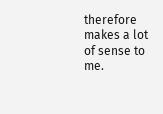therefore makes a lot of sense to me.